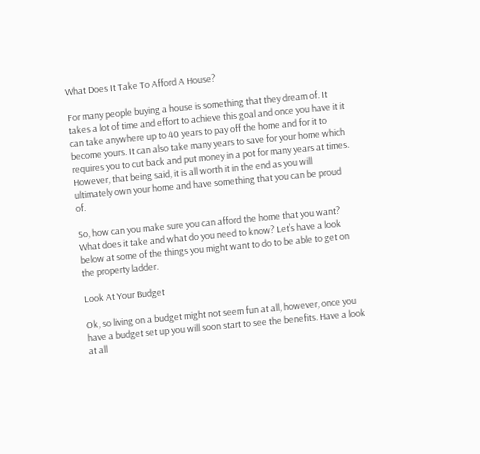What Does It Take To Afford A House?

For many people buying a house is something that they dream of. It takes a lot of time and effort to achieve this goal and once you have it it can take anywhere up to 40 years to pay off the home and for it to become yours. It can also take many years to save for your home which requires you to cut back and put money in a pot for many years at times. However, that being said, it is all worth it in the end as you will ultimately own your home and have something that you can be proud of.

So, how can you make sure you can afford the home that you want? What does it take and what do you need to know? Let’s have a look below at some of the things you might want to do to be able to get on the property ladder.

Look At Your Budget

Ok, so living on a budget might not seem fun at all, however, once you have a budget set up you will soon start to see the benefits. Have a look at all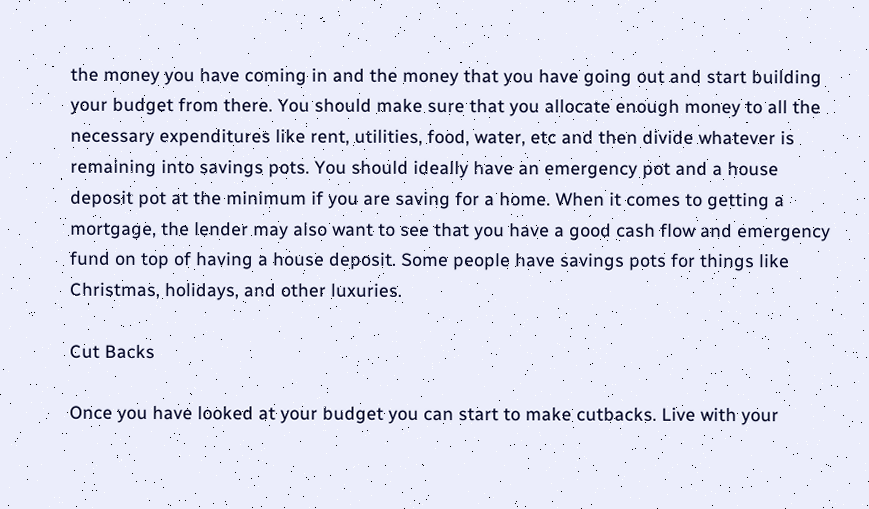the money you have coming in and the money that you have going out and start building your budget from there. You should make sure that you allocate enough money to all the necessary expenditures like rent, utilities, food, water, etc and then divide whatever is remaining into savings pots. You should ideally have an emergency pot and a house deposit pot at the minimum if you are saving for a home. When it comes to getting a mortgage, the lender may also want to see that you have a good cash flow and emergency fund on top of having a house deposit. Some people have savings pots for things like Christmas, holidays, and other luxuries.

Cut Backs

Once you have looked at your budget you can start to make cutbacks. Live with your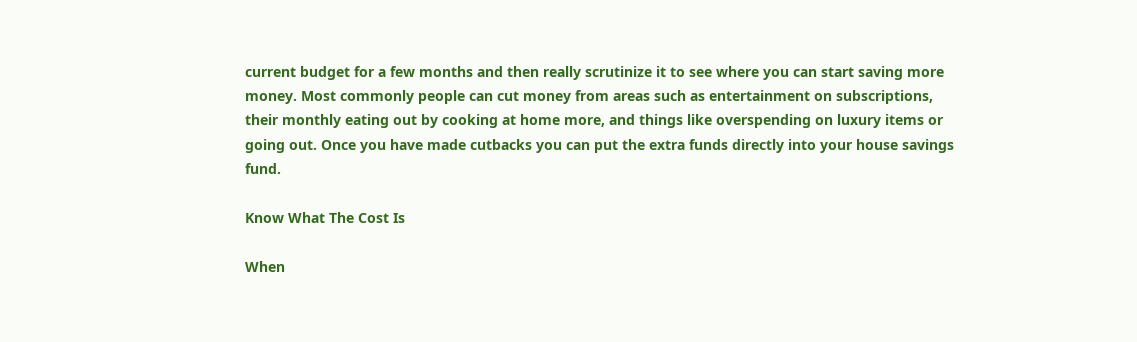current budget for a few months and then really scrutinize it to see where you can start saving more money. Most commonly people can cut money from areas such as entertainment on subscriptions, their monthly eating out by cooking at home more, and things like overspending on luxury items or going out. Once you have made cutbacks you can put the extra funds directly into your house savings fund.

Know What The Cost Is

When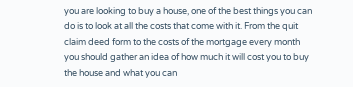you are looking to buy a house, one of the best things you can do is to look at all the costs that come with it. From the quit claim deed form to the costs of the mortgage every month you should gather an idea of how much it will cost you to buy the house and what you can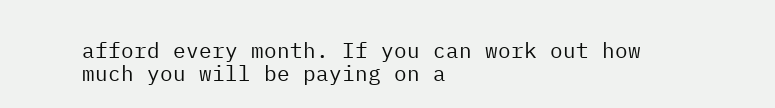afford every month. If you can work out how much you will be paying on a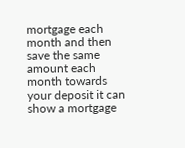mortgage each month and then save the same amount each month towards your deposit it can show a mortgage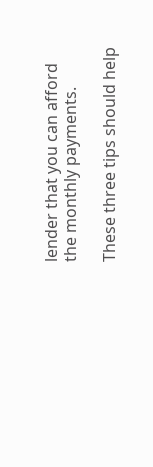lender that you can afford the monthly payments.

These three tips should help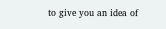to give you an idea of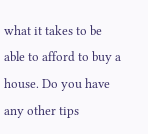what it takes to be able to afford to buy a house. Do you have any other tips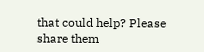that could help? Please share them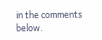in the comments below.